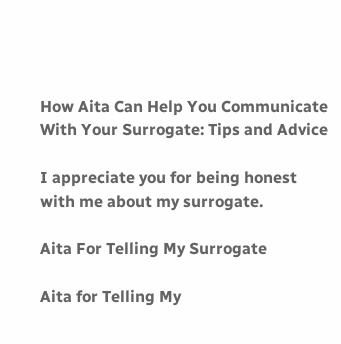How Aita Can Help You Communicate With Your Surrogate: Tips and Advice

I appreciate you for being honest with me about my surrogate.

Aita For Telling My Surrogate

Aita for Telling My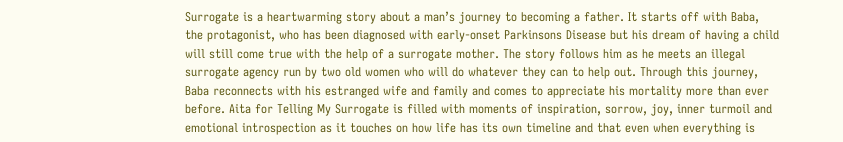Surrogate is a heartwarming story about a man’s journey to becoming a father. It starts off with Baba, the protagonist, who has been diagnosed with early-onset Parkinsons Disease but his dream of having a child will still come true with the help of a surrogate mother. The story follows him as he meets an illegal surrogate agency run by two old women who will do whatever they can to help out. Through this journey, Baba reconnects with his estranged wife and family and comes to appreciate his mortality more than ever before. Aita for Telling My Surrogate is filled with moments of inspiration, sorrow, joy, inner turmoil and emotional introspection as it touches on how life has its own timeline and that even when everything is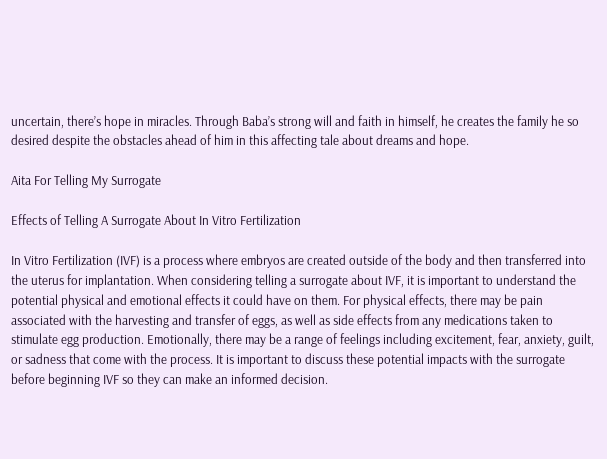uncertain, there’s hope in miracles. Through Baba’s strong will and faith in himself, he creates the family he so desired despite the obstacles ahead of him in this affecting tale about dreams and hope.

Aita For Telling My Surrogate

Effects of Telling A Surrogate About In Vitro Fertilization

In Vitro Fertilization (IVF) is a process where embryos are created outside of the body and then transferred into the uterus for implantation. When considering telling a surrogate about IVF, it is important to understand the potential physical and emotional effects it could have on them. For physical effects, there may be pain associated with the harvesting and transfer of eggs, as well as side effects from any medications taken to stimulate egg production. Emotionally, there may be a range of feelings including excitement, fear, anxiety, guilt, or sadness that come with the process. It is important to discuss these potential impacts with the surrogate before beginning IVF so they can make an informed decision.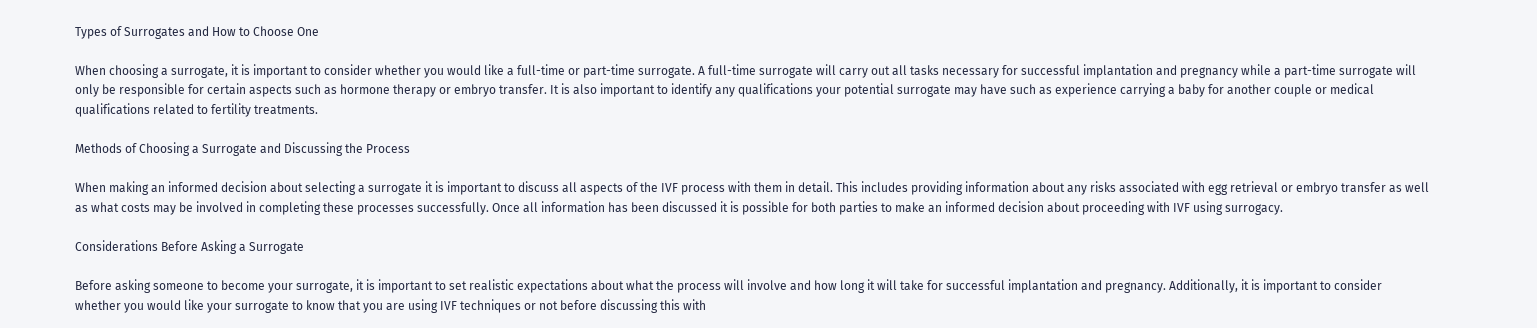Types of Surrogates and How to Choose One

When choosing a surrogate, it is important to consider whether you would like a full-time or part-time surrogate. A full-time surrogate will carry out all tasks necessary for successful implantation and pregnancy while a part-time surrogate will only be responsible for certain aspects such as hormone therapy or embryo transfer. It is also important to identify any qualifications your potential surrogate may have such as experience carrying a baby for another couple or medical qualifications related to fertility treatments.

Methods of Choosing a Surrogate and Discussing the Process

When making an informed decision about selecting a surrogate it is important to discuss all aspects of the IVF process with them in detail. This includes providing information about any risks associated with egg retrieval or embryo transfer as well as what costs may be involved in completing these processes successfully. Once all information has been discussed it is possible for both parties to make an informed decision about proceeding with IVF using surrogacy.

Considerations Before Asking a Surrogate

Before asking someone to become your surrogate, it is important to set realistic expectations about what the process will involve and how long it will take for successful implantation and pregnancy. Additionally, it is important to consider whether you would like your surrogate to know that you are using IVF techniques or not before discussing this with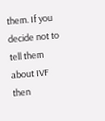them. If you decide not to tell them about IVF then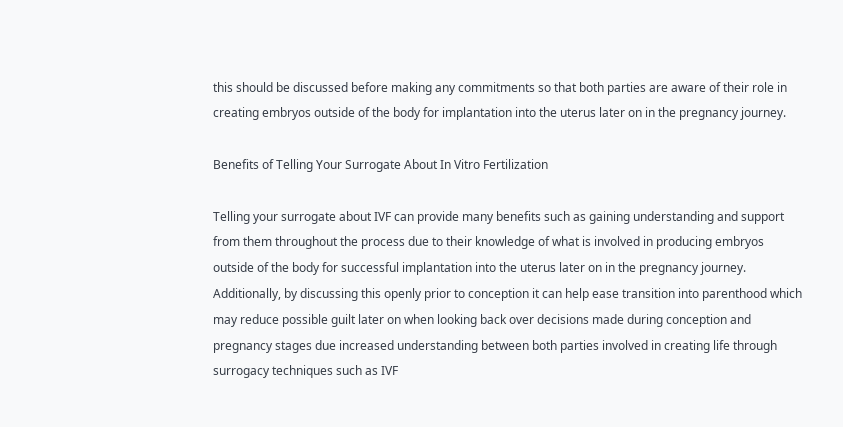this should be discussed before making any commitments so that both parties are aware of their role in creating embryos outside of the body for implantation into the uterus later on in the pregnancy journey.

Benefits of Telling Your Surrogate About In Vitro Fertilization

Telling your surrogate about IVF can provide many benefits such as gaining understanding and support from them throughout the process due to their knowledge of what is involved in producing embryos outside of the body for successful implantation into the uterus later on in the pregnancy journey. Additionally, by discussing this openly prior to conception it can help ease transition into parenthood which may reduce possible guilt later on when looking back over decisions made during conception and pregnancy stages due increased understanding between both parties involved in creating life through surrogacy techniques such as IVF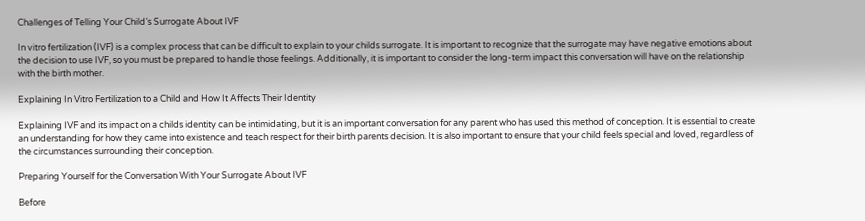Challenges of Telling Your Child’s Surrogate About IVF

In vitro fertilization (IVF) is a complex process that can be difficult to explain to your childs surrogate. It is important to recognize that the surrogate may have negative emotions about the decision to use IVF, so you must be prepared to handle those feelings. Additionally, it is important to consider the long-term impact this conversation will have on the relationship with the birth mother.

Explaining In Vitro Fertilization to a Child and How It Affects Their Identity

Explaining IVF and its impact on a childs identity can be intimidating, but it is an important conversation for any parent who has used this method of conception. It is essential to create an understanding for how they came into existence and teach respect for their birth parents decision. It is also important to ensure that your child feels special and loved, regardless of the circumstances surrounding their conception.

Preparing Yourself for the Conversation With Your Surrogate About IVF

Before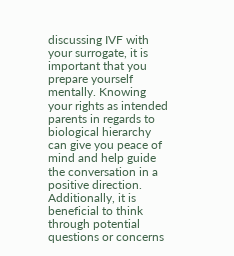discussing IVF with your surrogate, it is important that you prepare yourself mentally. Knowing your rights as intended parents in regards to biological hierarchy can give you peace of mind and help guide the conversation in a positive direction. Additionally, it is beneficial to think through potential questions or concerns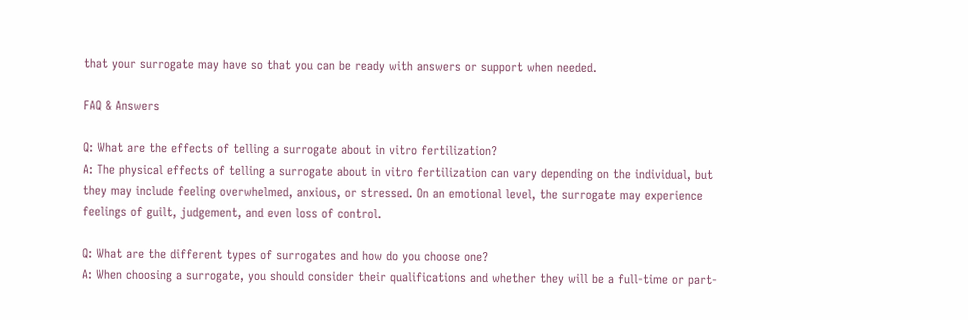that your surrogate may have so that you can be ready with answers or support when needed.

FAQ & Answers

Q: What are the effects of telling a surrogate about in vitro fertilization?
A: The physical effects of telling a surrogate about in vitro fertilization can vary depending on the individual, but they may include feeling overwhelmed, anxious, or stressed. On an emotional level, the surrogate may experience feelings of guilt, judgement, and even loss of control.

Q: What are the different types of surrogates and how do you choose one?
A: When choosing a surrogate, you should consider their qualifications and whether they will be a full-time or part-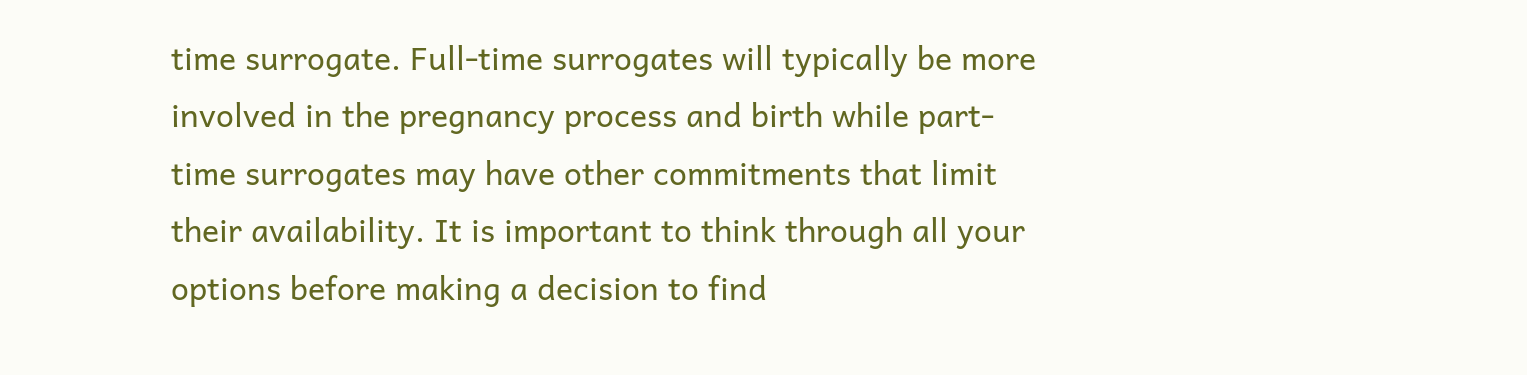time surrogate. Full-time surrogates will typically be more involved in the pregnancy process and birth while part-time surrogates may have other commitments that limit their availability. It is important to think through all your options before making a decision to find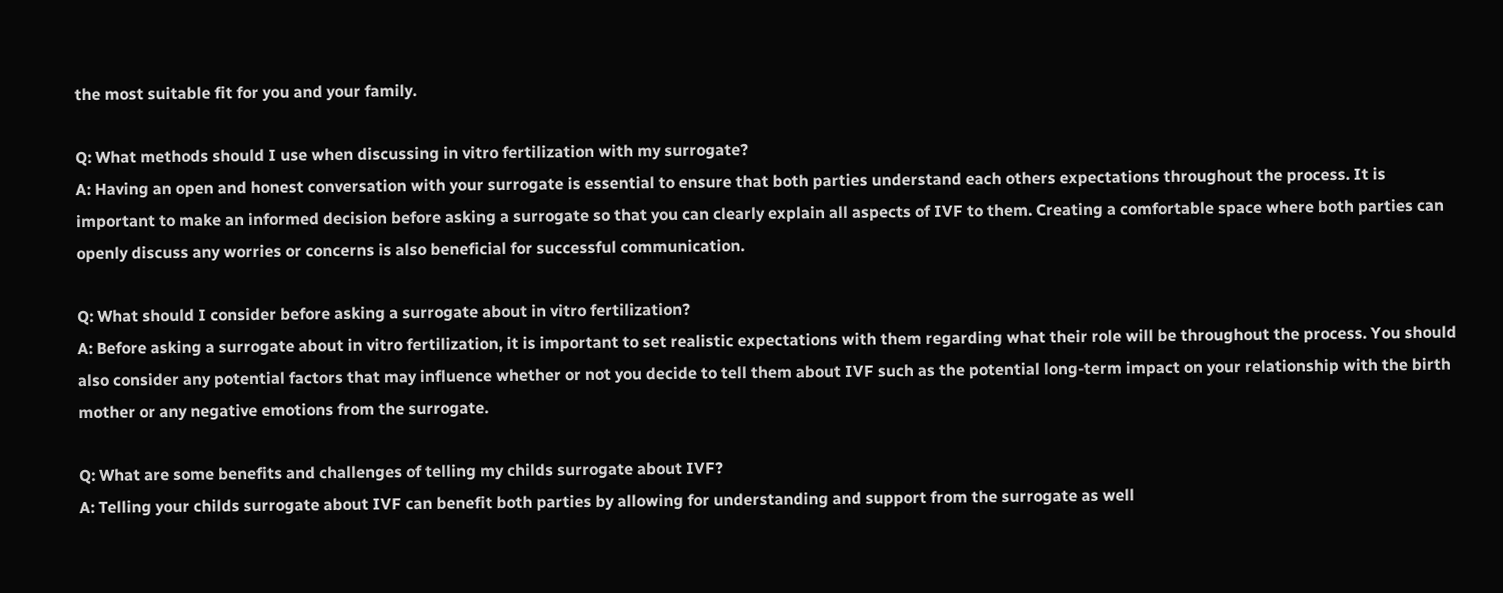the most suitable fit for you and your family.

Q: What methods should I use when discussing in vitro fertilization with my surrogate?
A: Having an open and honest conversation with your surrogate is essential to ensure that both parties understand each others expectations throughout the process. It is important to make an informed decision before asking a surrogate so that you can clearly explain all aspects of IVF to them. Creating a comfortable space where both parties can openly discuss any worries or concerns is also beneficial for successful communication.

Q: What should I consider before asking a surrogate about in vitro fertilization?
A: Before asking a surrogate about in vitro fertilization, it is important to set realistic expectations with them regarding what their role will be throughout the process. You should also consider any potential factors that may influence whether or not you decide to tell them about IVF such as the potential long-term impact on your relationship with the birth mother or any negative emotions from the surrogate.

Q: What are some benefits and challenges of telling my childs surrogate about IVF?
A: Telling your childs surrogate about IVF can benefit both parties by allowing for understanding and support from the surrogate as well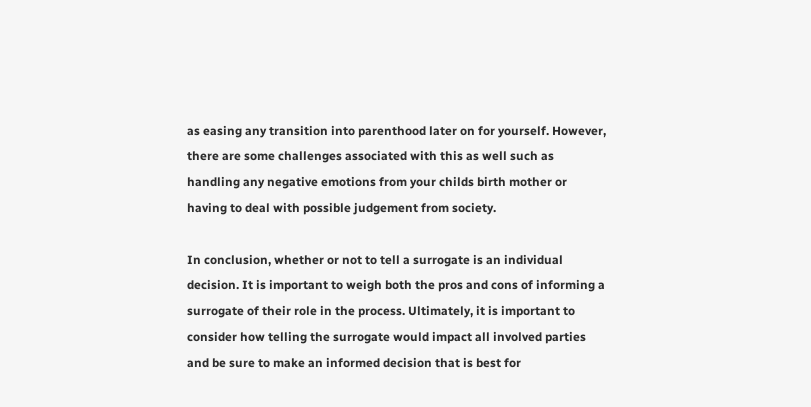as easing any transition into parenthood later on for yourself. However, there are some challenges associated with this as well such as handling any negative emotions from your childs birth mother or having to deal with possible judgement from society.

In conclusion, whether or not to tell a surrogate is an individual decision. It is important to weigh both the pros and cons of informing a surrogate of their role in the process. Ultimately, it is important to consider how telling the surrogate would impact all involved parties and be sure to make an informed decision that is best for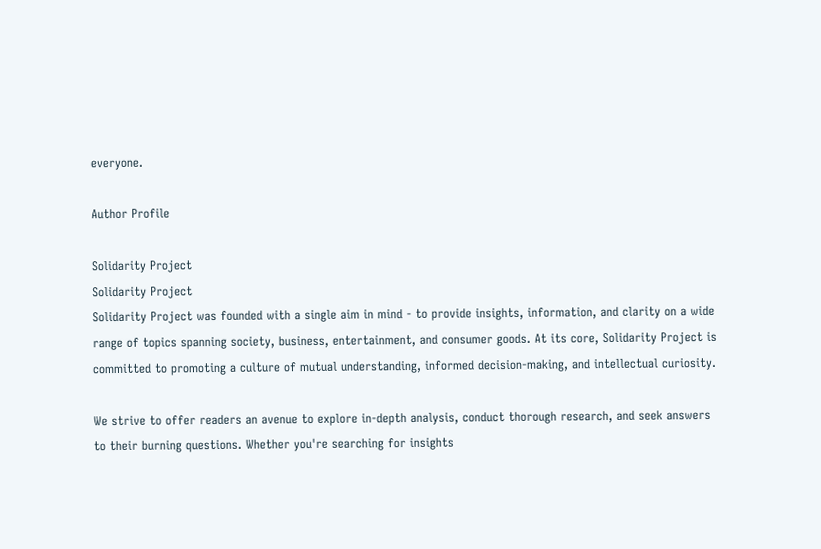everyone.

Author Profile

Solidarity Project
Solidarity Project
Solidarity Project was founded with a single aim in mind - to provide insights, information, and clarity on a wide range of topics spanning society, business, entertainment, and consumer goods. At its core, Solidarity Project is committed to promoting a culture of mutual understanding, informed decision-making, and intellectual curiosity.

We strive to offer readers an avenue to explore in-depth analysis, conduct thorough research, and seek answers to their burning questions. Whether you're searching for insights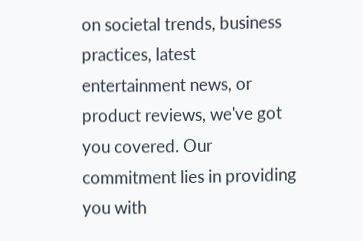on societal trends, business practices, latest entertainment news, or product reviews, we've got you covered. Our commitment lies in providing you with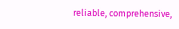reliable, comprehensive,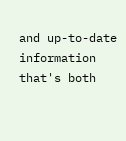and up-to-date information that's both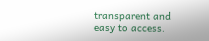transparent and easy to access.